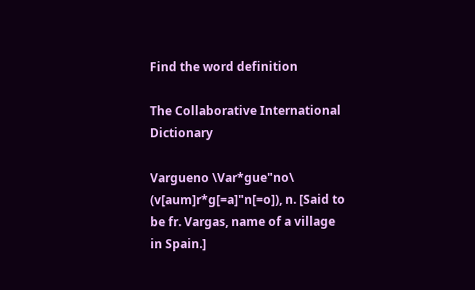Find the word definition

The Collaborative International Dictionary

Vargueno \Var*gue"no\ (v[aum]r*g[=a]"n[=o]), n. [Said to be fr. Vargas, name of a village in Spain.]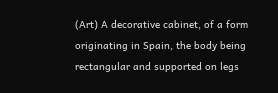(Art) A decorative cabinet, of a form originating in Spain, the body being rectangular and supported on legs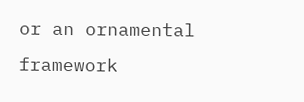or an ornamental framework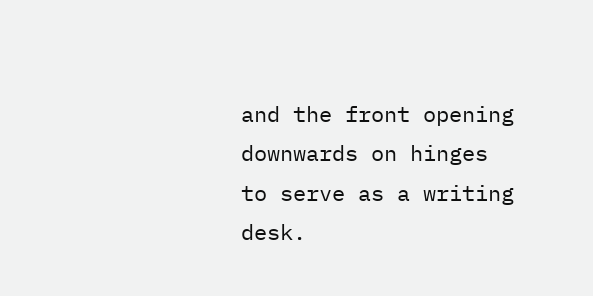and the front opening downwards on hinges to serve as a writing desk.